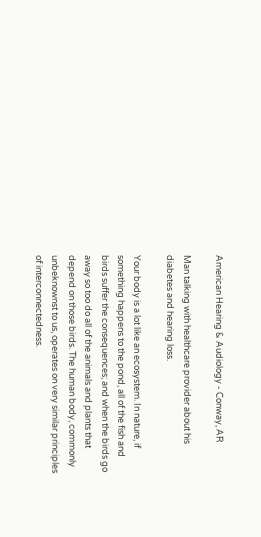American Hearing & Audiology - Conway, AR

Man talking with healthcare provider about his diabetes and hearing loss.

Your body is a lot like an ecosystem. In nature, if something happens to the pond, all of the fish and birds suffer the consequences; and when the birds go away so too do all of the animals and plants that depend on those birds. The human body, commonly unbeknownst to us, operates on very similar principles of interconnectedness.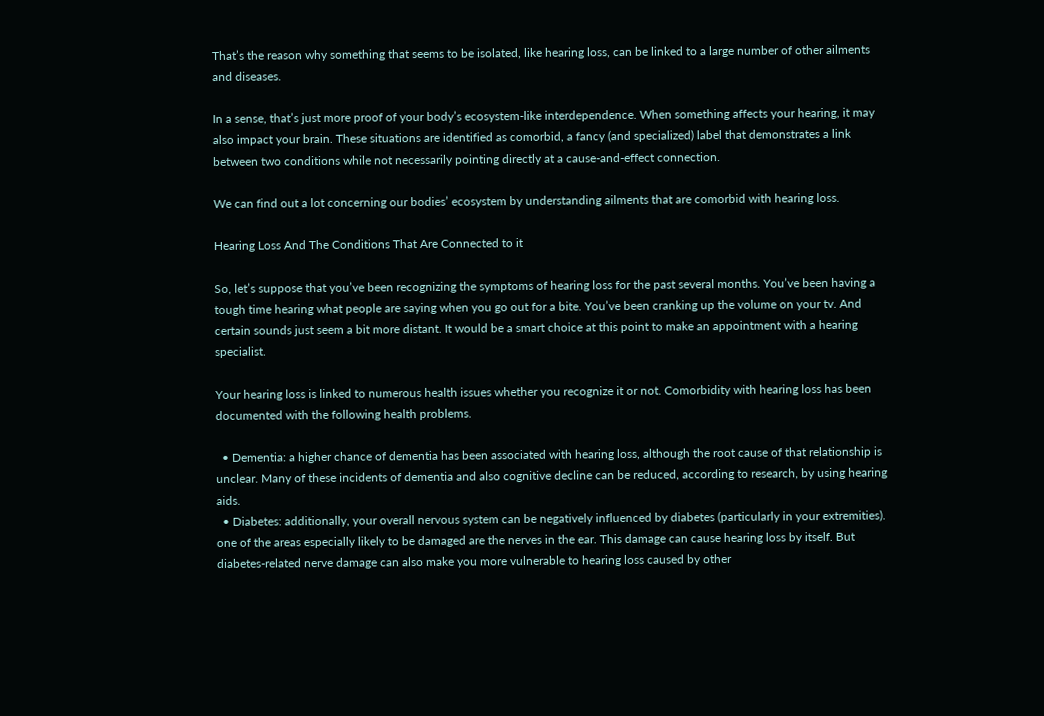That’s the reason why something that seems to be isolated, like hearing loss, can be linked to a large number of other ailments and diseases.

In a sense, that’s just more proof of your body’s ecosystem-like interdependence. When something affects your hearing, it may also impact your brain. These situations are identified as comorbid, a fancy (and specialized) label that demonstrates a link between two conditions while not necessarily pointing directly at a cause-and-effect connection.

We can find out a lot concerning our bodies’ ecosystem by understanding ailments that are comorbid with hearing loss.

Hearing Loss And The Conditions That Are Connected to it

So, let’s suppose that you’ve been recognizing the symptoms of hearing loss for the past several months. You’ve been having a tough time hearing what people are saying when you go out for a bite. You’ve been cranking up the volume on your tv. And certain sounds just seem a bit more distant. It would be a smart choice at this point to make an appointment with a hearing specialist.

Your hearing loss is linked to numerous health issues whether you recognize it or not. Comorbidity with hearing loss has been documented with the following health problems.

  • Dementia: a higher chance of dementia has been associated with hearing loss, although the root cause of that relationship is unclear. Many of these incidents of dementia and also cognitive decline can be reduced, according to research, by using hearing aids.
  • Diabetes: additionally, your overall nervous system can be negatively influenced by diabetes (particularly in your extremities). one of the areas especially likely to be damaged are the nerves in the ear. This damage can cause hearing loss by itself. But diabetes-related nerve damage can also make you more vulnerable to hearing loss caused by other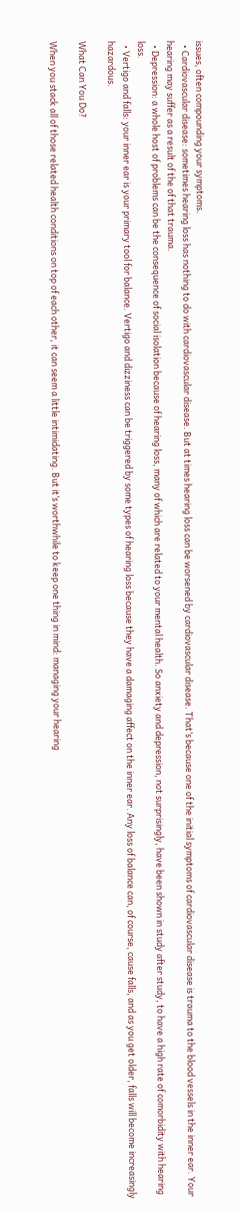issues, often compounding your symptoms.
  • Cardiovascular disease: sometimes hearing loss has nothing to do with cardiovascular disease. But at times hearing loss can be worsened by cardiovascular disease. That’s because one of the initial symptoms of cardiovascular disease is trauma to the blood vessels in the inner ear. Your hearing may suffer as a result of the of that trauma.
  • Depression: a whole host of problems can be the consequence of social isolation because of hearing loss, many of which are related to your mental health. So anxiety and depression, not surprisingly, have been shown in study after study, to have a high rate of comorbidity with hearing loss.
  • Vertigo and falls: your inner ear is your primary tool for balance. Vertigo and dizziness can be triggered by some types of hearing loss because they have a damaging affect on the inner ear. Any loss of balance can, of course, cause falls, and as you get older, falls will become increasingly hazardous.

What Can You Do?

When you stack all of those related health conditions on top of each other, it can seem a little intimidating. But it’s worthwhile to keep one thing in mind: managing your hearing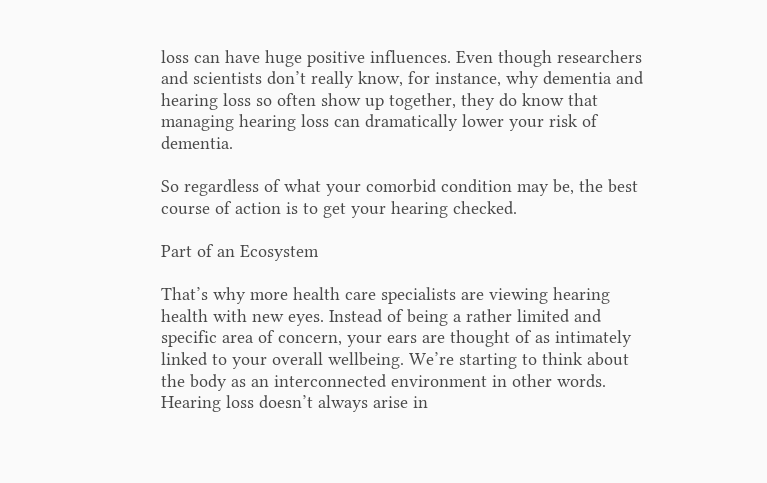loss can have huge positive influences. Even though researchers and scientists don’t really know, for instance, why dementia and hearing loss so often show up together, they do know that managing hearing loss can dramatically lower your risk of dementia.

So regardless of what your comorbid condition may be, the best course of action is to get your hearing checked.

Part of an Ecosystem

That’s why more health care specialists are viewing hearing health with new eyes. Instead of being a rather limited and specific area of concern, your ears are thought of as intimately linked to your overall wellbeing. We’re starting to think about the body as an interconnected environment in other words. Hearing loss doesn’t always arise in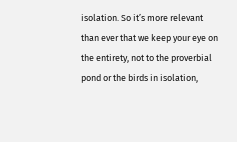isolation. So it’s more relevant than ever that we keep your eye on the entirety, not to the proverbial pond or the birds in isolation,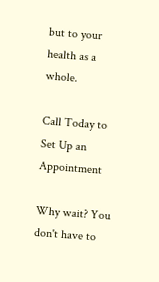but to your health as a whole.

Call Today to Set Up an Appointment

Why wait? You don't have to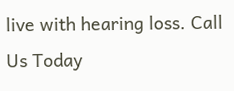live with hearing loss. Call Us Today